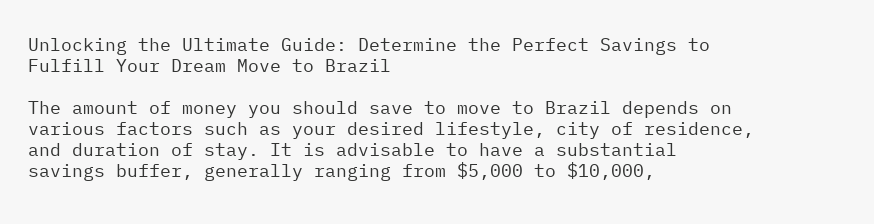Unlocking the Ultimate Guide: Determine the Perfect Savings to Fulfill Your Dream Move to Brazil

The amount of money you should save to move to Brazil depends on various factors such as your desired lifestyle, city of residence, and duration of stay. It is advisable to have a substantial savings buffer, generally ranging from $5,000 to $10,000,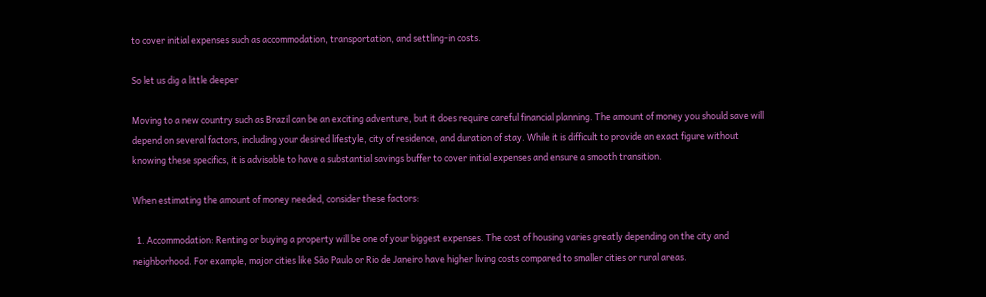to cover initial expenses such as accommodation, transportation, and settling-in costs.

So let us dig a little deeper

Moving to a new country such as Brazil can be an exciting adventure, but it does require careful financial planning. The amount of money you should save will depend on several factors, including your desired lifestyle, city of residence, and duration of stay. While it is difficult to provide an exact figure without knowing these specifics, it is advisable to have a substantial savings buffer to cover initial expenses and ensure a smooth transition.

When estimating the amount of money needed, consider these factors:

  1. Accommodation: Renting or buying a property will be one of your biggest expenses. The cost of housing varies greatly depending on the city and neighborhood. For example, major cities like São Paulo or Rio de Janeiro have higher living costs compared to smaller cities or rural areas.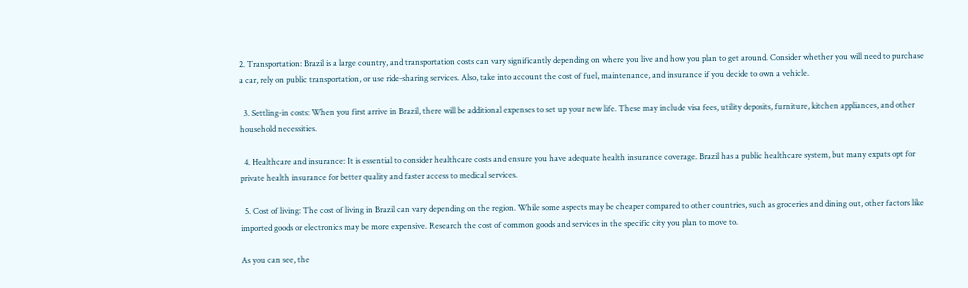2. Transportation: Brazil is a large country, and transportation costs can vary significantly depending on where you live and how you plan to get around. Consider whether you will need to purchase a car, rely on public transportation, or use ride-sharing services. Also, take into account the cost of fuel, maintenance, and insurance if you decide to own a vehicle.

  3. Settling-in costs: When you first arrive in Brazil, there will be additional expenses to set up your new life. These may include visa fees, utility deposits, furniture, kitchen appliances, and other household necessities.

  4. Healthcare and insurance: It is essential to consider healthcare costs and ensure you have adequate health insurance coverage. Brazil has a public healthcare system, but many expats opt for private health insurance for better quality and faster access to medical services.

  5. Cost of living: The cost of living in Brazil can vary depending on the region. While some aspects may be cheaper compared to other countries, such as groceries and dining out, other factors like imported goods or electronics may be more expensive. Research the cost of common goods and services in the specific city you plan to move to.

As you can see, the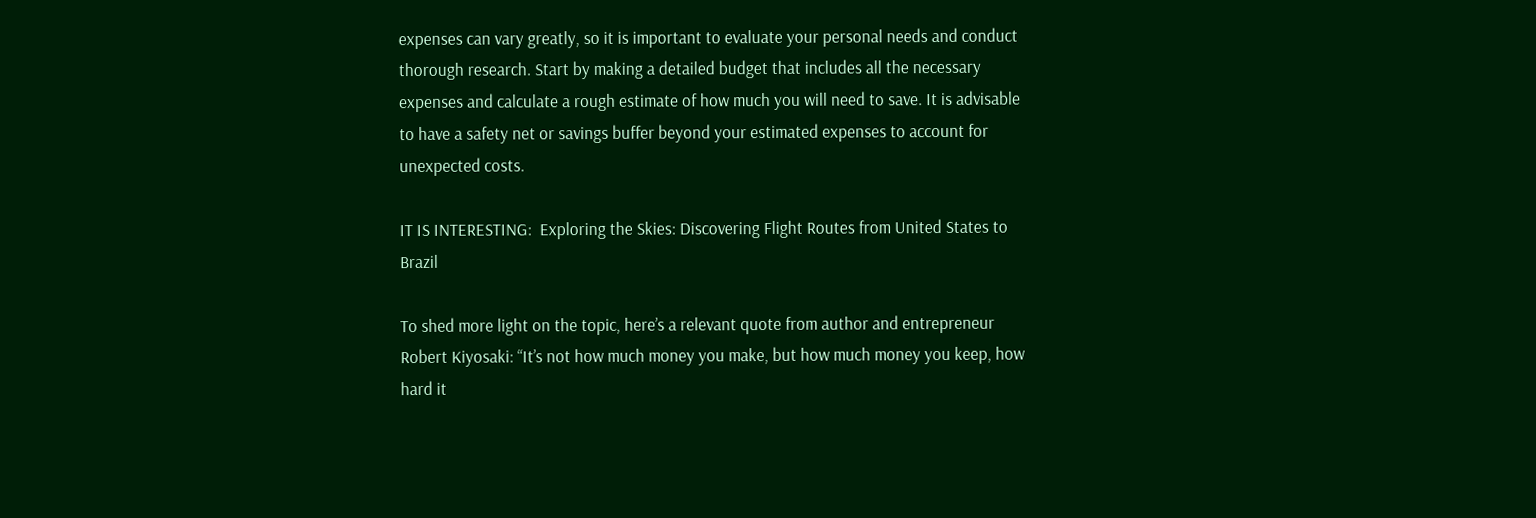expenses can vary greatly, so it is important to evaluate your personal needs and conduct thorough research. Start by making a detailed budget that includes all the necessary expenses and calculate a rough estimate of how much you will need to save. It is advisable to have a safety net or savings buffer beyond your estimated expenses to account for unexpected costs.

IT IS INTERESTING:  Exploring the Skies: Discovering Flight Routes from United States to Brazil

To shed more light on the topic, here’s a relevant quote from author and entrepreneur Robert Kiyosaki: “It’s not how much money you make, but how much money you keep, how hard it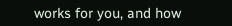works for you, and how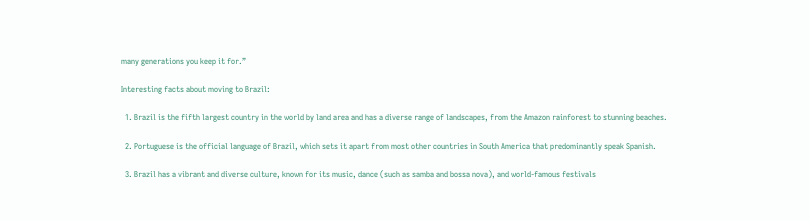many generations you keep it for.”

Interesting facts about moving to Brazil:

  1. Brazil is the fifth largest country in the world by land area and has a diverse range of landscapes, from the Amazon rainforest to stunning beaches.

  2. Portuguese is the official language of Brazil, which sets it apart from most other countries in South America that predominantly speak Spanish.

  3. Brazil has a vibrant and diverse culture, known for its music, dance (such as samba and bossa nova), and world-famous festivals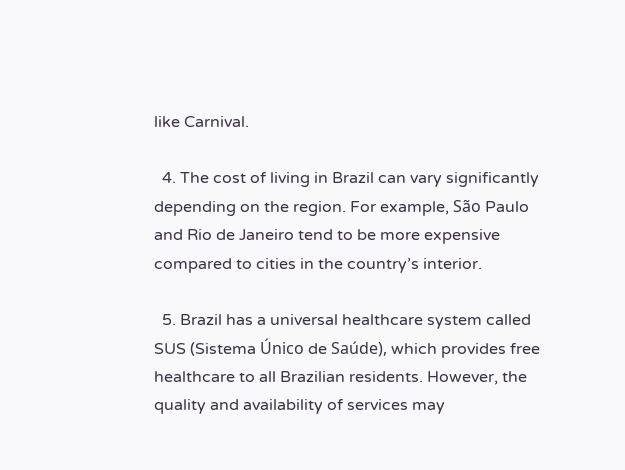like Carnival.

  4. The cost of living in Brazil can vary significantly depending on the region. For example, São Paulo and Rio de Janeiro tend to be more expensive compared to cities in the country’s interior.

  5. Brazil has a universal healthcare system called SUS (Sistema Único de Saúde), which provides free healthcare to all Brazilian residents. However, the quality and availability of services may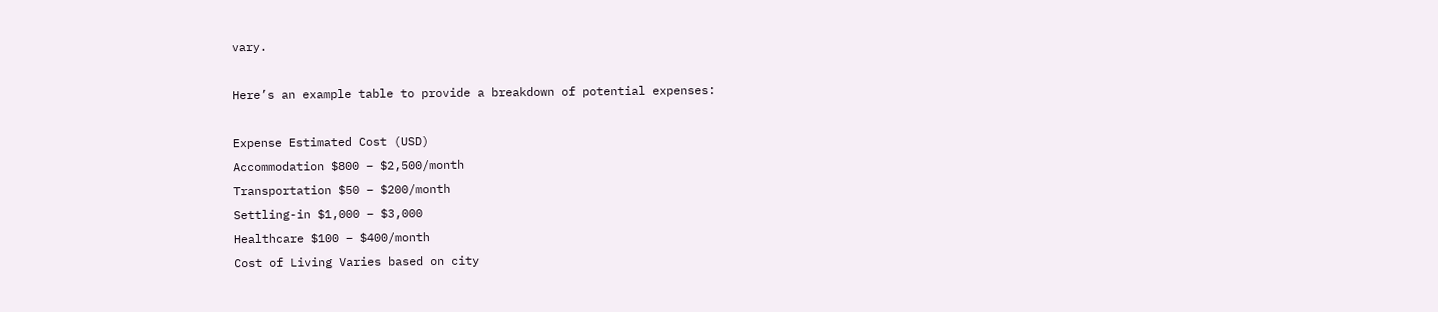vary.

Here’s an example table to provide a breakdown of potential expenses:

Expense Estimated Cost (USD)
Accommodation $800 – $2,500/month
Transportation $50 – $200/month
Settling-in $1,000 – $3,000
Healthcare $100 – $400/month
Cost of Living Varies based on city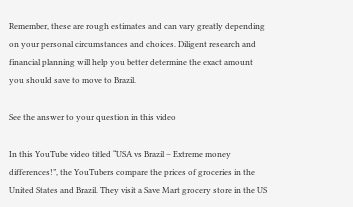Remember, these are rough estimates and can vary greatly depending on your personal circumstances and choices. Diligent research and financial planning will help you better determine the exact amount you should save to move to Brazil.

See the answer to your question in this video

In this YouTube video titled “USA vs Brazil – Extreme money differences!”, the YouTubers compare the prices of groceries in the United States and Brazil. They visit a Save Mart grocery store in the US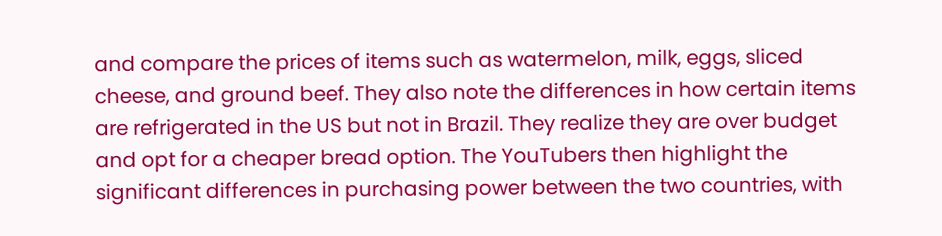and compare the prices of items such as watermelon, milk, eggs, sliced cheese, and ground beef. They also note the differences in how certain items are refrigerated in the US but not in Brazil. They realize they are over budget and opt for a cheaper bread option. The YouTubers then highlight the significant differences in purchasing power between the two countries, with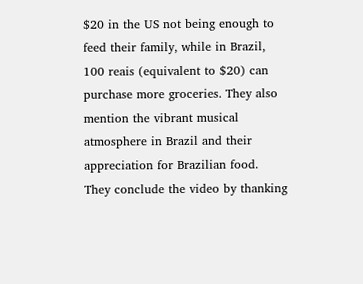$20 in the US not being enough to feed their family, while in Brazil, 100 reais (equivalent to $20) can purchase more groceries. They also mention the vibrant musical atmosphere in Brazil and their appreciation for Brazilian food. They conclude the video by thanking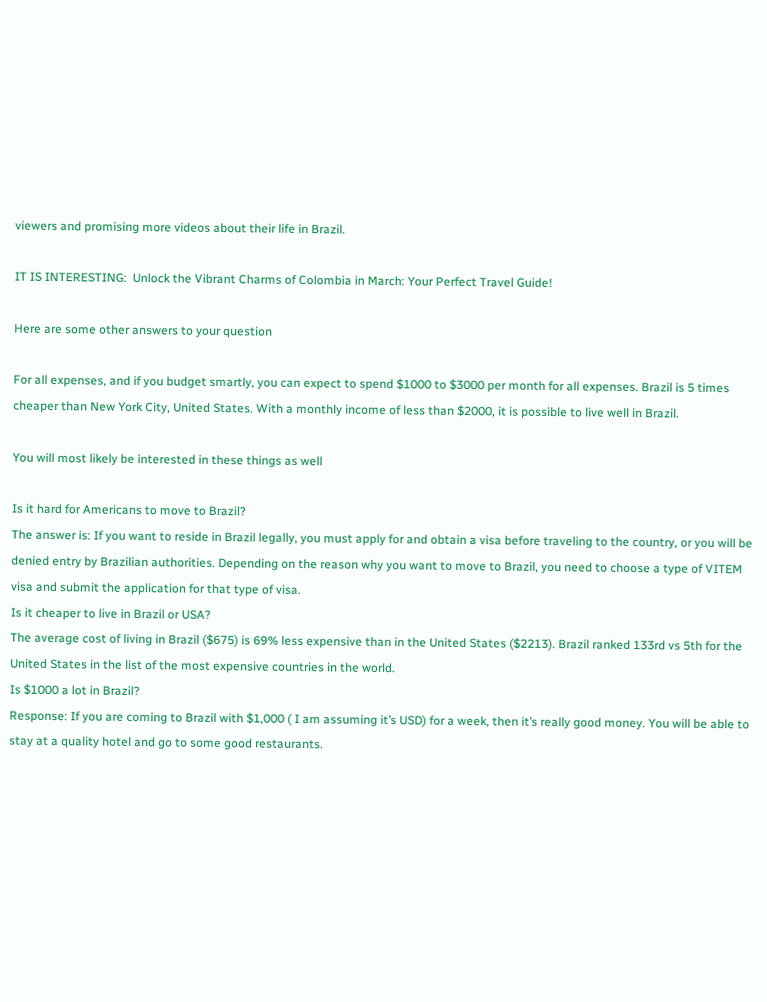viewers and promising more videos about their life in Brazil.

IT IS INTERESTING:  Unlock the Vibrant Charms of Colombia in March: Your Perfect Travel Guide!

Here are some other answers to your question

For all expenses, and if you budget smartly, you can expect to spend $1000 to $3000 per month for all expenses. Brazil is 5 times cheaper than New York City, United States. With a monthly income of less than $2000, it is possible to live well in Brazil.

You will most likely be interested in these things as well

Is it hard for Americans to move to Brazil?
The answer is: If you want to reside in Brazil legally, you must apply for and obtain a visa before traveling to the country, or you will be denied entry by Brazilian authorities. Depending on the reason why you want to move to Brazil, you need to choose a type of VITEM visa and submit the application for that type of visa.
Is it cheaper to live in Brazil or USA?
The average cost of living in Brazil ($675) is 69% less expensive than in the United States ($2213). Brazil ranked 133rd vs 5th for the United States in the list of the most expensive countries in the world.
Is $1000 a lot in Brazil?
Response: If you are coming to Brazil with $1,000 ( I am assuming it’s USD) for a week, then it’s really good money. You will be able to stay at a quality hotel and go to some good restaurants.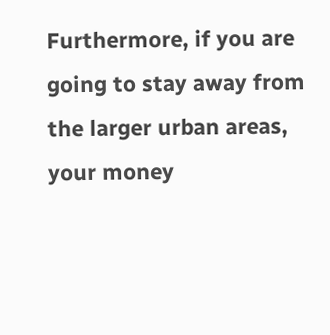Furthermore, if you are going to stay away from the larger urban areas, your money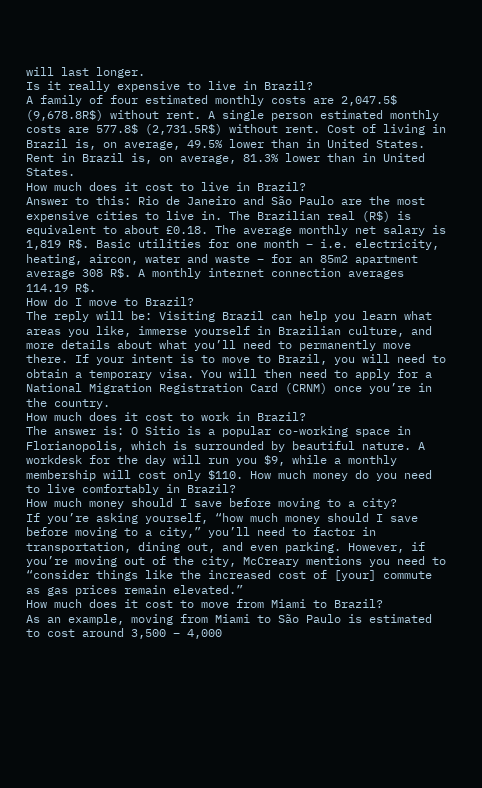will last longer.
Is it really expensive to live in Brazil?
A family of four estimated monthly costs are 2,047.5$ (9,678.8R$) without rent. A single person estimated monthly costs are 577.8$ (2,731.5R$) without rent. Cost of living in Brazil is, on average, 49.5% lower than in United States. Rent in Brazil is, on average, 81.3% lower than in United States.
How much does it cost to live in Brazil?
Answer to this: Rio de Janeiro and São Paulo are the most expensive cities to live in. The Brazilian real (R$) is equivalent to about £0.18. The average monthly net salary is 1,819 R$. Basic utilities for one month – i.e. electricity, heating, aircon, water and waste – for an 85m2 apartment average 308 R$. A monthly internet connection averages 114.19 R$.
How do I move to Brazil?
The reply will be: Visiting Brazil can help you learn what areas you like, immerse yourself in Brazilian culture, and more details about what you’ll need to permanently move there. If your intent is to move to Brazil, you will need to obtain a temporary visa. You will then need to apply for a National Migration Registration Card (CRNM) once you’re in the country.
How much does it cost to work in Brazil?
The answer is: O Sitio is a popular co-working space in Florianopolis, which is surrounded by beautiful nature. A workdesk for the day will run you $9, while a monthly membership will cost only $110. How much money do you need to live comfortably in Brazil?
How much money should I save before moving to a city?
If you’re asking yourself, “how much money should I save before moving to a city,” you’ll need to factor in transportation, dining out, and even parking. However, if you’re moving out of the city, McCreary mentions you need to “consider things like the increased cost of [your] commute as gas prices remain elevated.”
How much does it cost to move from Miami to Brazil?
As an example, moving from Miami to São Paulo is estimated to cost around 3,500 – 4,000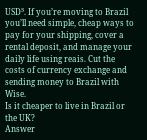USD⁵. If you’re moving to Brazil you’ll need simple, cheap ways to pay for your shipping, cover a rental deposit, and manage your daily life using reais. Cut the costs of currency exchange and sending money to Brazil with Wise.
Is it cheaper to live in Brazil or the UK?
Answer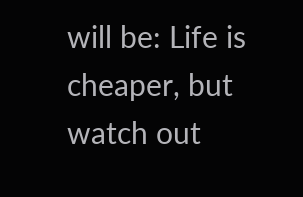will be: Life is cheaper, but watch out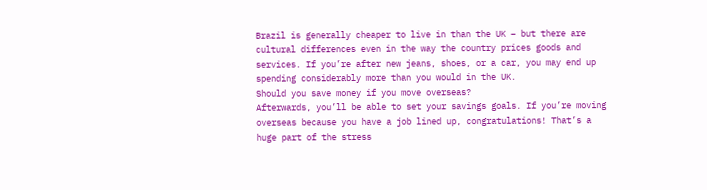Brazil is generally cheaper to live in than the UK – but there are cultural differences even in the way the country prices goods and services. If you’re after new jeans, shoes, or a car, you may end up spending considerably more than you would in the UK.
Should you save money if you move overseas?
Afterwards, you’ll be able to set your savings goals. If you’re moving overseas because you have a job lined up, congratulations! That’s a huge part of the stress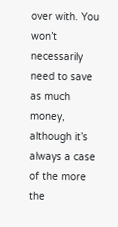over with. You won’t necessarily need to save as much money, although it’s always a case of the more the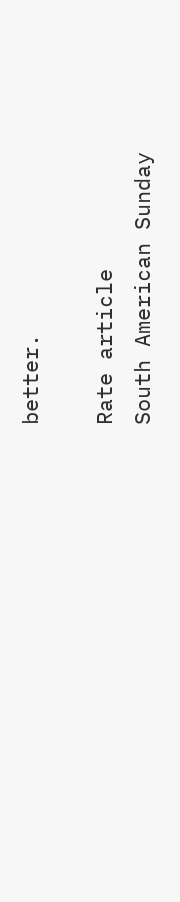better.

Rate article
South American Sunday